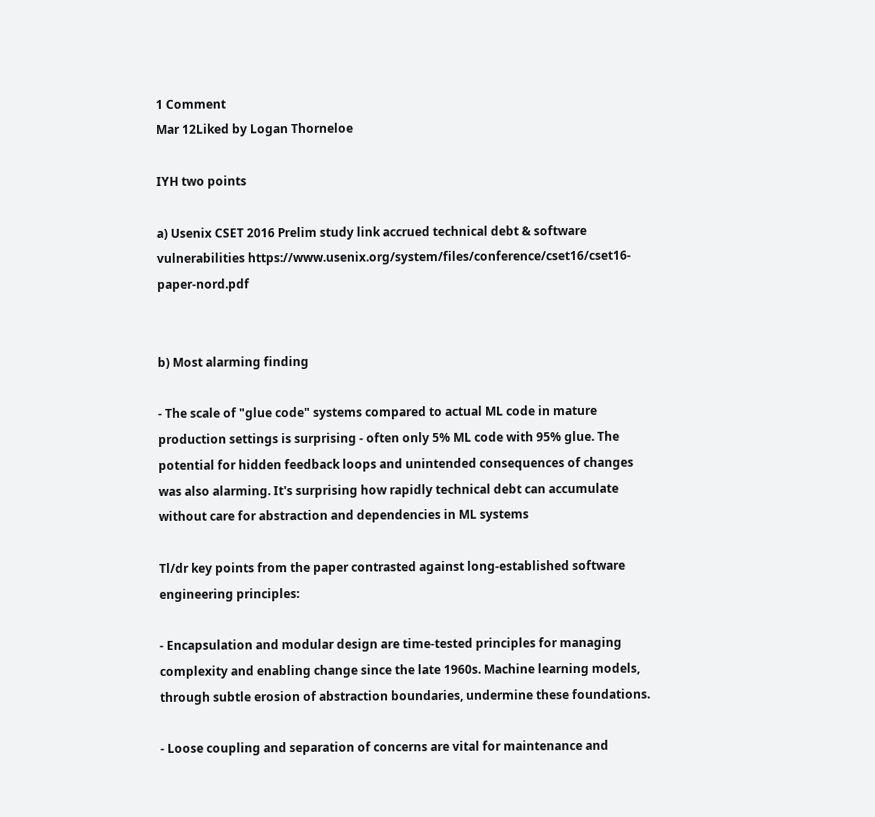1 Comment
Mar 12Liked by Logan Thorneloe

IYH two points

a) Usenix CSET 2016 Prelim study link accrued technical debt & software vulnerabilities https://www.usenix.org/system/files/conference/cset16/cset16-paper-nord.pdf


b) Most alarming finding

- The scale of "glue code" systems compared to actual ML code in mature production settings is surprising - often only 5% ML code with 95% glue. The potential for hidden feedback loops and unintended consequences of changes was also alarming. It's surprising how rapidly technical debt can accumulate without care for abstraction and dependencies in ML systems

Tl/dr key points from the paper contrasted against long-established software engineering principles:

- Encapsulation and modular design are time-tested principles for managing complexity and enabling change since the late 1960s. Machine learning models, through subtle erosion of abstraction boundaries, undermine these foundations.

- Loose coupling and separation of concerns are vital for maintenance and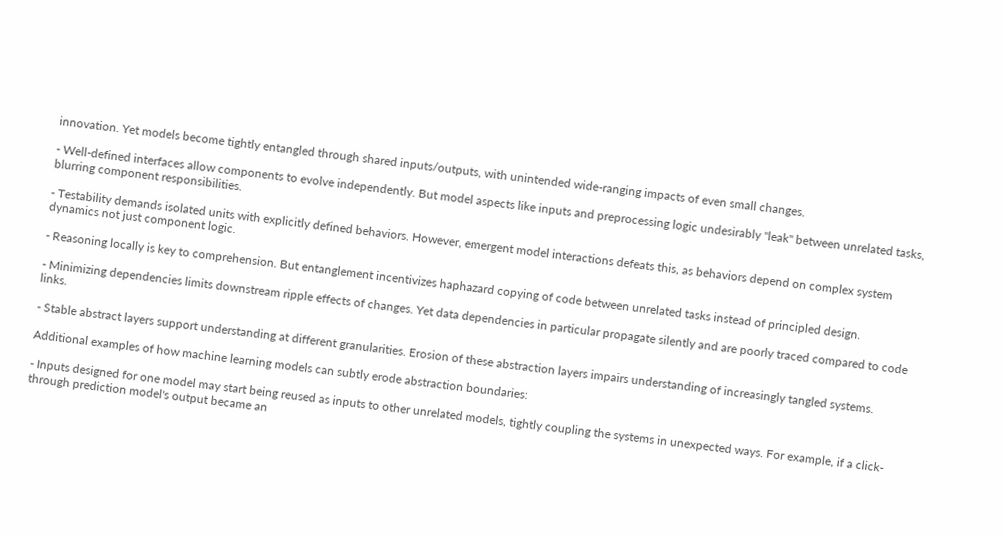innovation. Yet models become tightly entangled through shared inputs/outputs, with unintended wide-ranging impacts of even small changes.

- Well-defined interfaces allow components to evolve independently. But model aspects like inputs and preprocessing logic undesirably "leak" between unrelated tasks, blurring component responsibilities.

- Testability demands isolated units with explicitly defined behaviors. However, emergent model interactions defeats this, as behaviors depend on complex system dynamics not just component logic.

- Reasoning locally is key to comprehension. But entanglement incentivizes haphazard copying of code between unrelated tasks instead of principled design.

- Minimizing dependencies limits downstream ripple effects of changes. Yet data dependencies in particular propagate silently and are poorly traced compared to code links.

- Stable abstract layers support understanding at different granularities. Erosion of these abstraction layers impairs understanding of increasingly tangled systems.

Additional examples of how machine learning models can subtly erode abstraction boundaries:

- Inputs designed for one model may start being reused as inputs to other unrelated models, tightly coupling the systems in unexpected ways. For example, if a click-through prediction model's output became an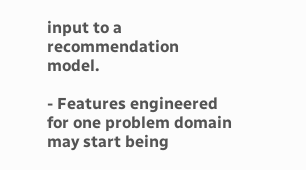input to a recommendation model.

- Features engineered for one problem domain may start being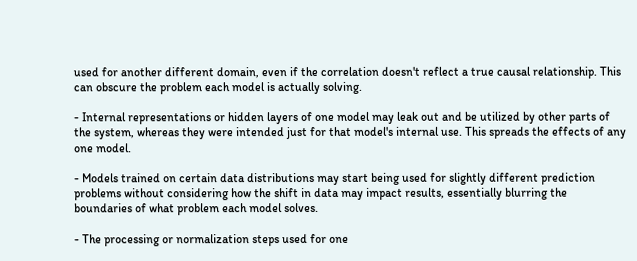used for another different domain, even if the correlation doesn't reflect a true causal relationship. This can obscure the problem each model is actually solving.

- Internal representations or hidden layers of one model may leak out and be utilized by other parts of the system, whereas they were intended just for that model's internal use. This spreads the effects of any one model.

- Models trained on certain data distributions may start being used for slightly different prediction problems without considering how the shift in data may impact results, essentially blurring the boundaries of what problem each model solves.

- The processing or normalization steps used for one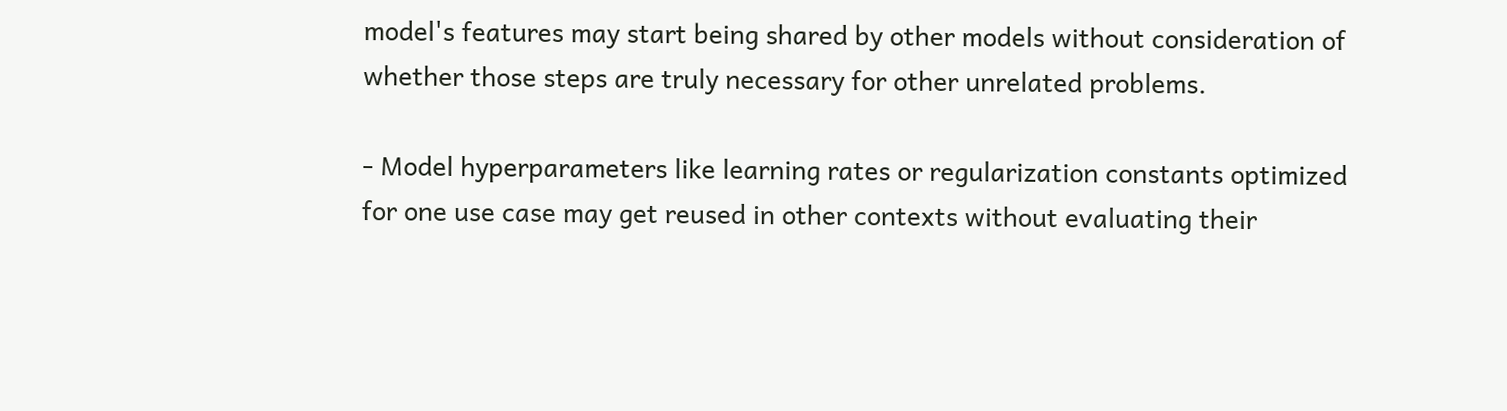model's features may start being shared by other models without consideration of whether those steps are truly necessary for other unrelated problems.

- Model hyperparameters like learning rates or regularization constants optimized for one use case may get reused in other contexts without evaluating their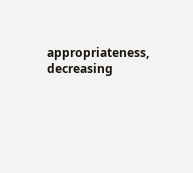appropriateness, decreasing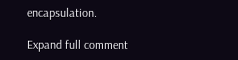encapsulation.

Expand full comment